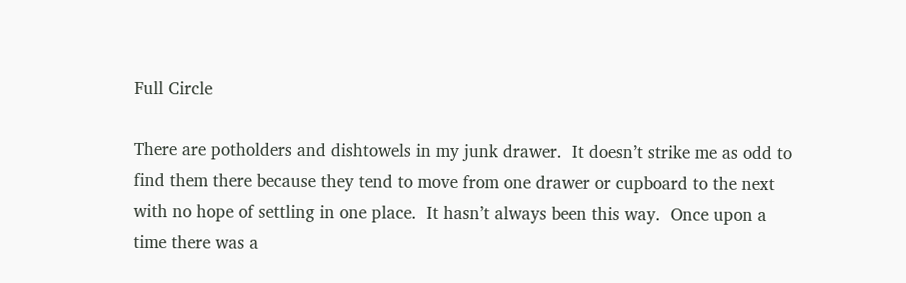Full Circle

There are potholders and dishtowels in my junk drawer.  It doesn’t strike me as odd to find them there because they tend to move from one drawer or cupboard to the next with no hope of settling in one place.  It hasn’t always been this way.  Once upon a time there was a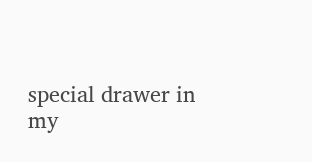special drawer in my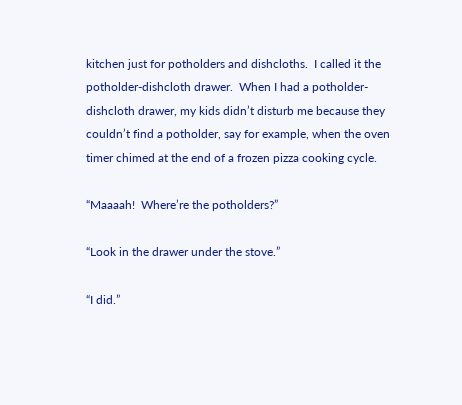kitchen just for potholders and dishcloths.  I called it the potholder-dishcloth drawer.  When I had a potholder-dishcloth drawer, my kids didn’t disturb me because they couldn’t find a potholder, say for example, when the oven timer chimed at the end of a frozen pizza cooking cycle.

“Maaaah!  Where’re the potholders?”

“Look in the drawer under the stove.”

“I did.”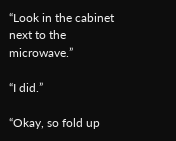“Look in the cabinet next to the microwave.”

“I did.”

“Okay, so fold up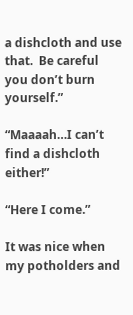a dishcloth and use that.  Be careful you don’t burn yourself.”

“Maaaah…I can’t find a dishcloth either!”

“Here I come.”

It was nice when my potholders and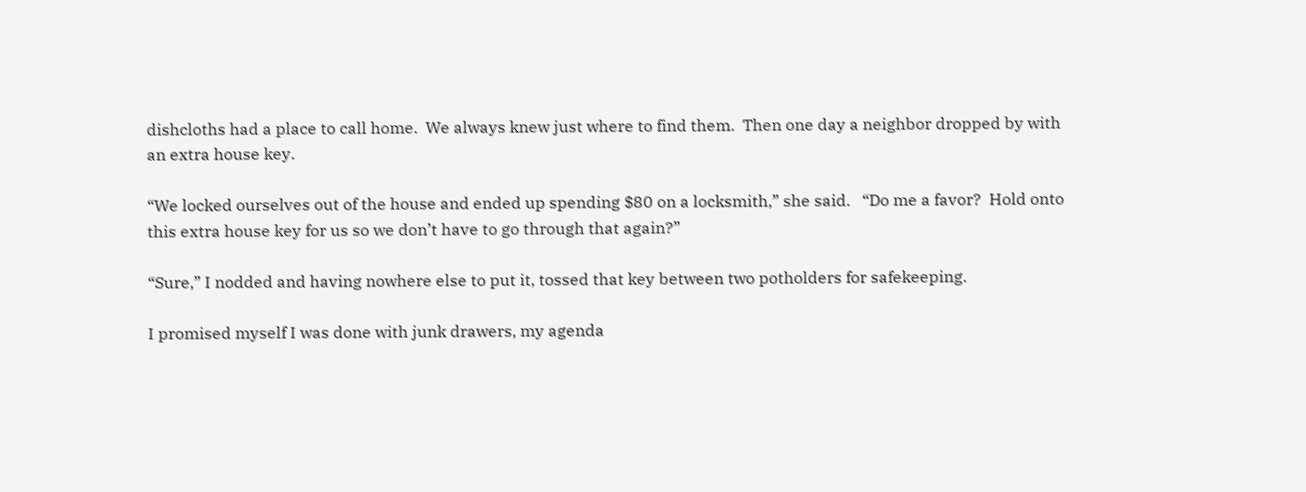dishcloths had a place to call home.  We always knew just where to find them.  Then one day a neighbor dropped by with an extra house key.

“We locked ourselves out of the house and ended up spending $80 on a locksmith,” she said.   “Do me a favor?  Hold onto this extra house key for us so we don’t have to go through that again?”

“Sure,” I nodded and having nowhere else to put it, tossed that key between two potholders for safekeeping.

I promised myself I was done with junk drawers, my agenda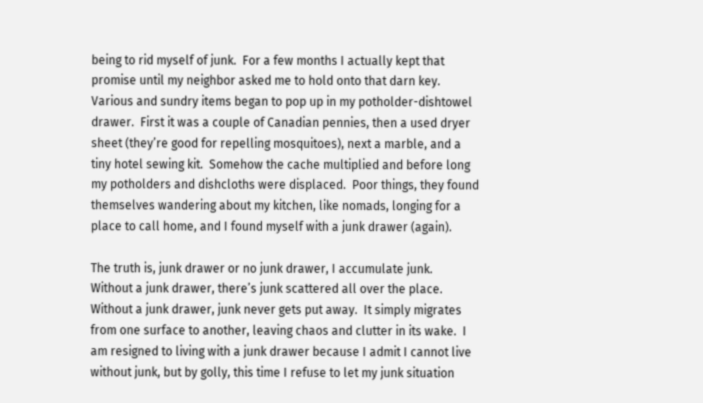being to rid myself of junk.  For a few months I actually kept that promise until my neighbor asked me to hold onto that darn key.  Various and sundry items began to pop up in my potholder-dishtowel drawer.  First it was a couple of Canadian pennies, then a used dryer sheet (they’re good for repelling mosquitoes), next a marble, and a tiny hotel sewing kit.  Somehow the cache multiplied and before long my potholders and dishcloths were displaced.  Poor things, they found themselves wandering about my kitchen, like nomads, longing for a place to call home, and I found myself with a junk drawer (again).

The truth is, junk drawer or no junk drawer, I accumulate junk.   Without a junk drawer, there’s junk scattered all over the place.  Without a junk drawer, junk never gets put away.  It simply migrates from one surface to another, leaving chaos and clutter in its wake.  I am resigned to living with a junk drawer because I admit I cannot live without junk, but by golly, this time I refuse to let my junk situation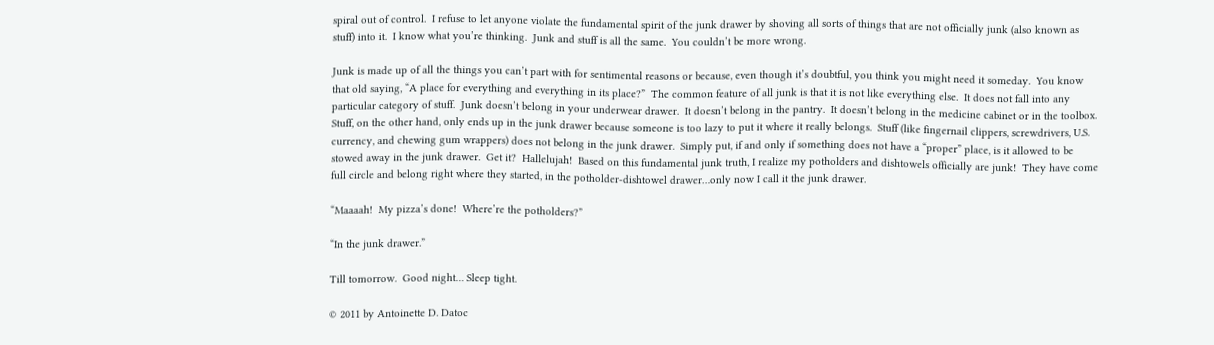spiral out of control.  I refuse to let anyone violate the fundamental spirit of the junk drawer by shoving all sorts of things that are not officially junk (also known as stuff) into it.  I know what you’re thinking.  Junk and stuff is all the same.  You couldn’t be more wrong.

Junk is made up of all the things you can’t part with for sentimental reasons or because, even though it’s doubtful, you think you might need it someday.  You know that old saying, “A place for everything and everything in its place?”  The common feature of all junk is that it is not like everything else.  It does not fall into any particular category of stuff.  Junk doesn’t belong in your underwear drawer.  It doesn’t belong in the pantry.  It doesn’t belong in the medicine cabinet or in the toolbox. Stuff, on the other hand, only ends up in the junk drawer because someone is too lazy to put it where it really belongs.  Stuff (like fingernail clippers, screwdrivers, U.S. currency, and chewing gum wrappers) does not belong in the junk drawer.  Simply put, if and only if something does not have a “proper” place, is it allowed to be stowed away in the junk drawer.  Get it?  Hallelujah!  Based on this fundamental junk truth, I realize my potholders and dishtowels officially are junk!  They have come full circle and belong right where they started, in the potholder-dishtowel drawer…only now I call it the junk drawer.

“Maaaah!  My pizza’s done!  Where’re the potholders?”

“In the junk drawer.”

Till tomorrow.  Good night… Sleep tight.

© 2011 by Antoinette D. Datoc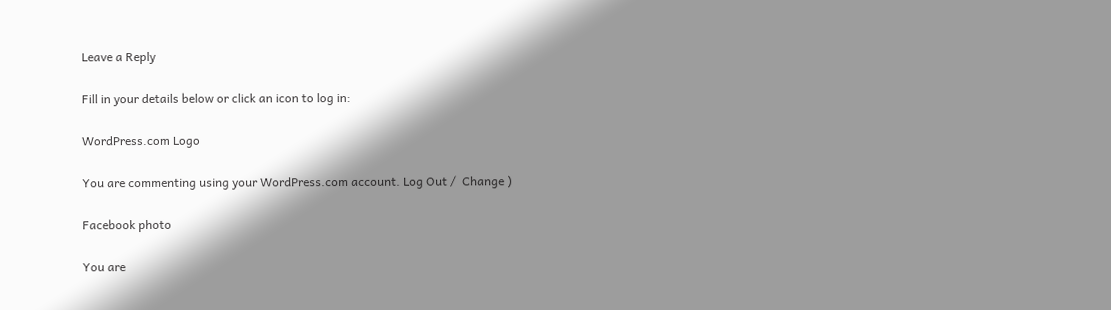Leave a Reply

Fill in your details below or click an icon to log in:

WordPress.com Logo

You are commenting using your WordPress.com account. Log Out /  Change )

Facebook photo

You are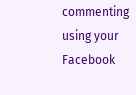commenting using your Facebook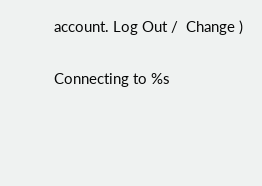account. Log Out /  Change )

Connecting to %s